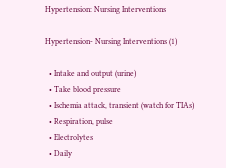Hypertension: Nursing Interventions

Hypertension- Nursing Interventions (1)

  • Intake and output (urine)
  • Take blood pressure
  • Ischemia attack, transient (watch for TIAs)
  • Respiration, pulse
  • Electrolytes
  • Daily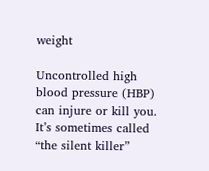weight

Uncontrolled high blood pressure (HBP) can injure or kill you. It’s sometimes called “the silent killer”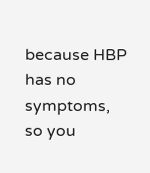because HBP has no symptoms, so you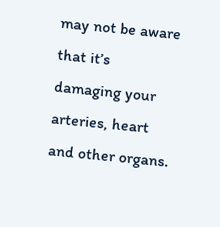may not be aware that it’s damaging your arteries, heart and other organs.